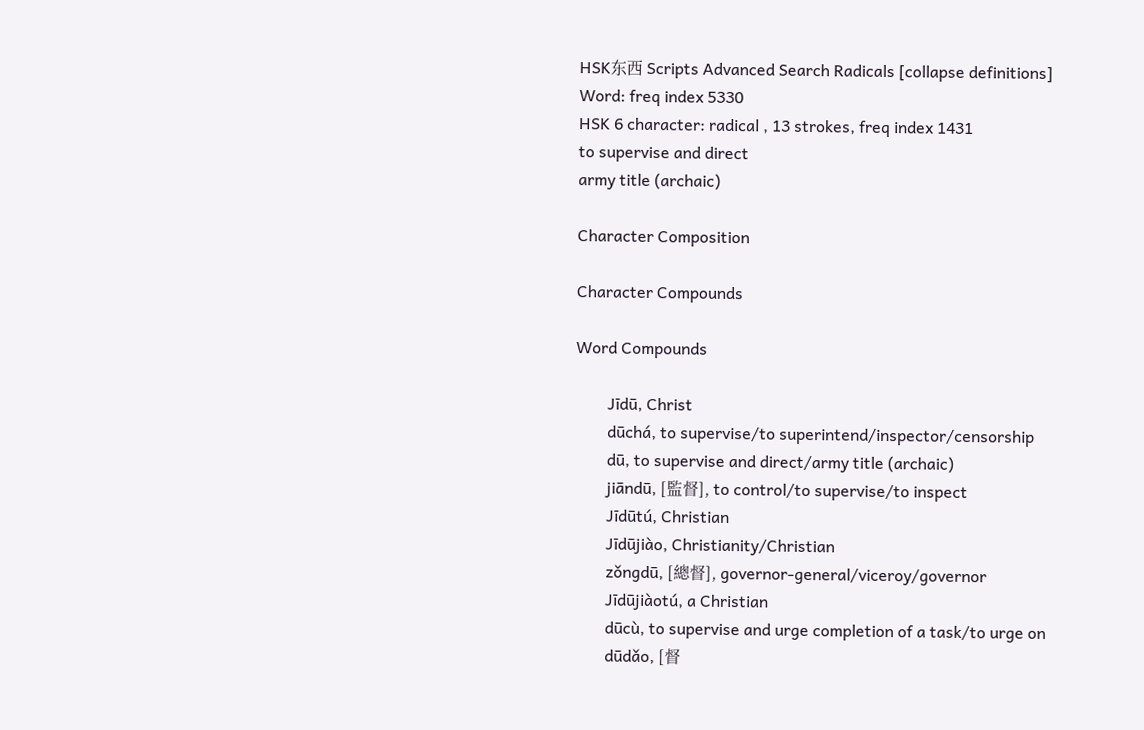HSK东西 Scripts Advanced Search Radicals [collapse definitions]
Word: freq index 5330
HSK 6 character: radical , 13 strokes, freq index 1431
to supervise and direct
army title (archaic)

Character Composition

Character Compounds

Word Compounds

        Jīdū, Christ
        dūchá, to supervise/to superintend/inspector/censorship
        dū, to supervise and direct/army title (archaic)
        jiāndū, [監督], to control/to supervise/to inspect
        Jīdūtú, Christian
        Jīdūjiào, Christianity/Christian
        zǒngdū, [總督], governor-general/viceroy/governor
        Jīdūjiàotú, a Christian
        dūcù, to supervise and urge completion of a task/to urge on
        dūdǎo, [督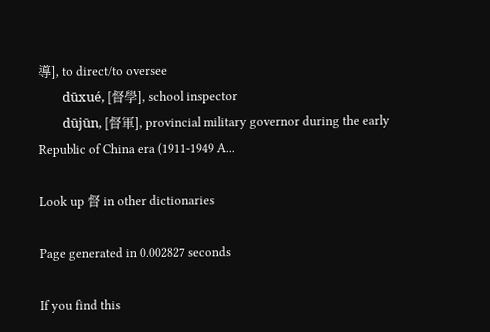導], to direct/to oversee
        dūxué, [督學], school inspector
        dūjūn, [督軍], provincial military governor during the early Republic of China era (1911-1949 A...

Look up 督 in other dictionaries

Page generated in 0.002827 seconds

If you find this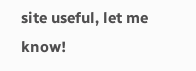site useful, let me know!